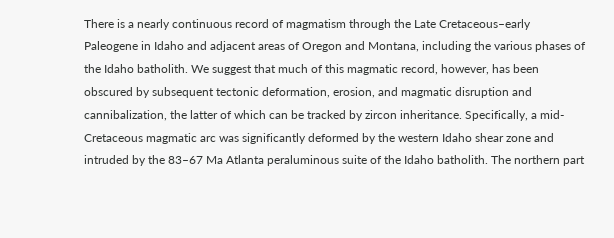There is a nearly continuous record of magmatism through the Late Cretaceous–early Paleogene in Idaho and adjacent areas of Oregon and Montana, including the various phases of the Idaho batholith. We suggest that much of this magmatic record, however, has been obscured by subsequent tectonic deformation, erosion, and magmatic disruption and cannibalization, the latter of which can be tracked by zircon inheritance. Specifically, a mid-Cretaceous magmatic arc was significantly deformed by the western Idaho shear zone and intruded by the 83–67 Ma Atlanta peraluminous suite of the Idaho batholith. The northern part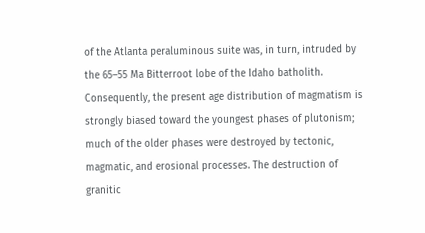of the Atlanta peraluminous suite was, in turn, intruded by the 65–55 Ma Bitterroot lobe of the Idaho batholith. Consequently, the present age distribution of magmatism is strongly biased toward the youngest phases of plutonism; much of the older phases were destroyed by tectonic, magmatic, and erosional processes. The destruction of granitic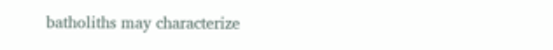batholiths may characterize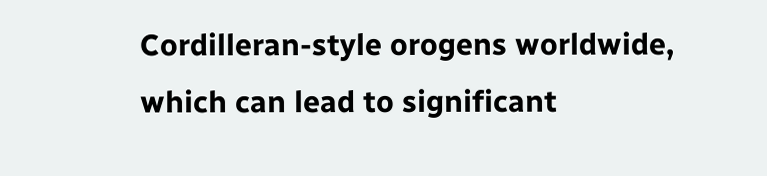Cordilleran-style orogens worldwide, which can lead to significant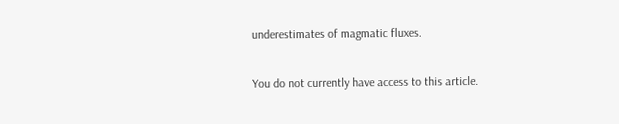underestimates of magmatic fluxes.

You do not currently have access to this article.